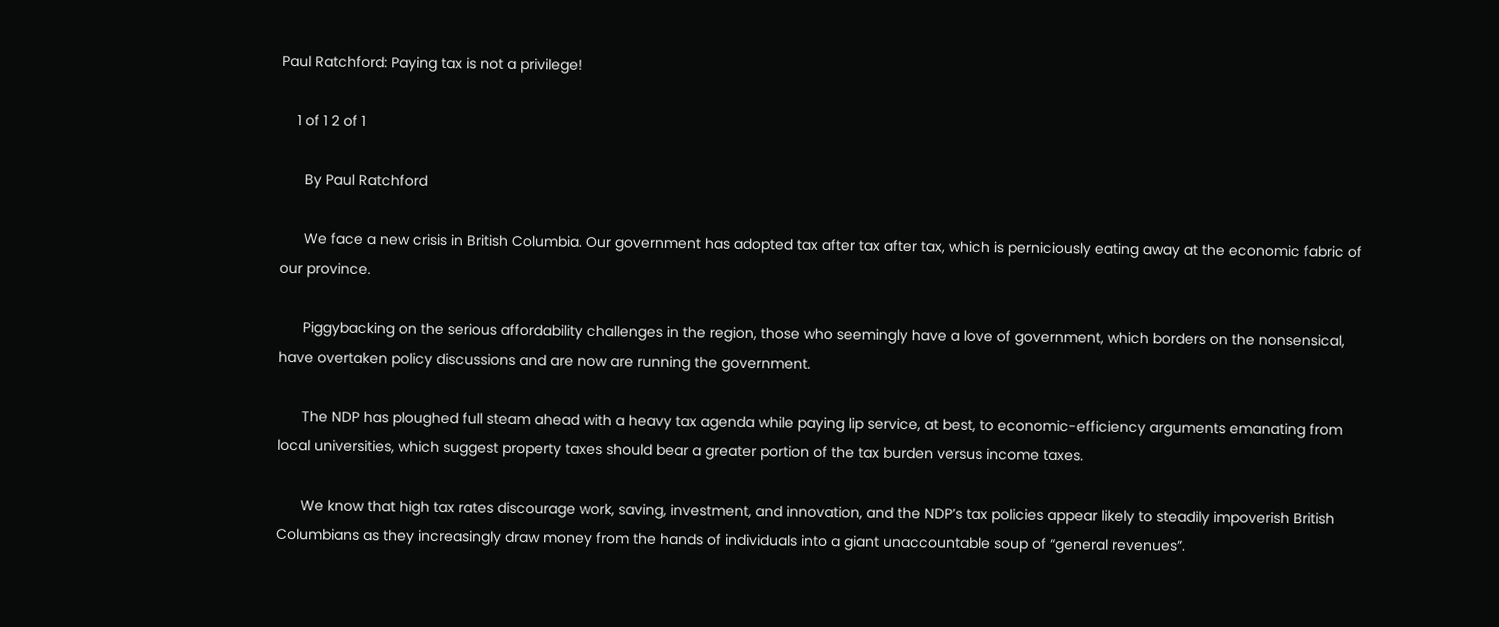Paul Ratchford: Paying tax is not a privilege!

    1 of 1 2 of 1

      By Paul Ratchford

      We face a new crisis in British Columbia. Our government has adopted tax after tax after tax, which is perniciously eating away at the economic fabric of our province.

      Piggybacking on the serious affordability challenges in the region, those who seemingly have a love of government, which borders on the nonsensical, have overtaken policy discussions and are now are running the government.

      The NDP has ploughed full steam ahead with a heavy tax agenda while paying lip service, at best, to economic-efficiency arguments emanating from local universities, which suggest property taxes should bear a greater portion of the tax burden versus income taxes.

      We know that high tax rates discourage work, saving, investment, and innovation, and the NDP’s tax policies appear likely to steadily impoverish British Columbians as they increasingly draw money from the hands of individuals into a giant unaccountable soup of “general revenues”.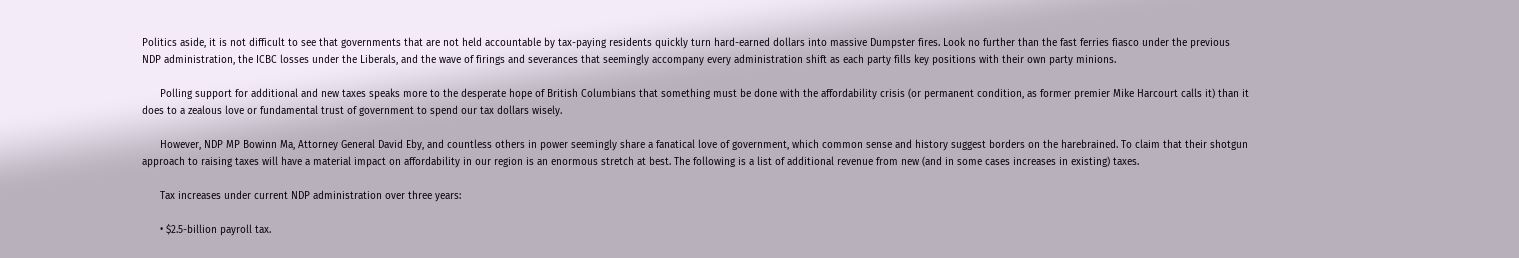Politics aside, it is not difficult to see that governments that are not held accountable by tax-paying residents quickly turn hard-earned dollars into massive Dumpster fires. Look no further than the fast ferries fiasco under the previous NDP administration, the ICBC losses under the Liberals, and the wave of firings and severances that seemingly accompany every administration shift as each party fills key positions with their own party minions.

      Polling support for additional and new taxes speaks more to the desperate hope of British Columbians that something must be done with the affordability crisis (or permanent condition, as former premier Mike Harcourt calls it) than it does to a zealous love or fundamental trust of government to spend our tax dollars wisely.

      However, NDP MP Bowinn Ma, Attorney General David Eby, and countless others in power seemingly share a fanatical love of government, which common sense and history suggest borders on the harebrained. To claim that their shotgun approach to raising taxes will have a material impact on affordability in our region is an enormous stretch at best. The following is a list of additional revenue from new (and in some cases increases in existing) taxes.

      Tax increases under current NDP administration over three years:

      • $2.5-billion payroll tax.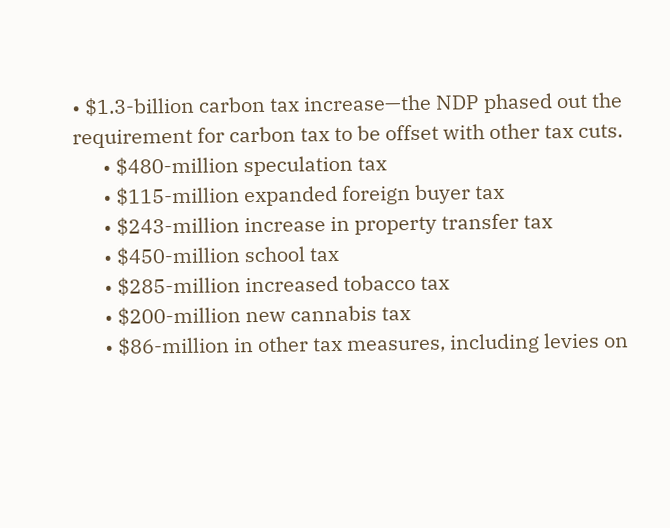• $1.3-billion carbon tax increase—the NDP phased out the requirement for carbon tax to be offset with other tax cuts.
      • $480-million speculation tax
      • $115-million expanded foreign buyer tax
      • $243-million increase in property transfer tax
      • $450-million school tax
      • $285-million increased tobacco tax
      • $200-million new cannabis tax
      • $86-million in other tax measures, including levies on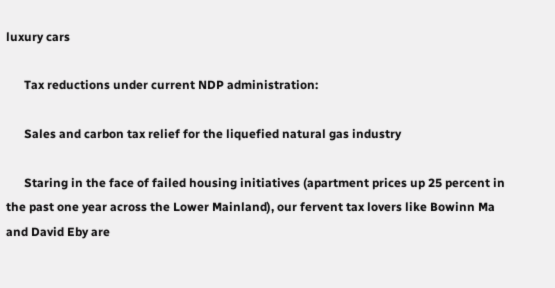luxury cars

      Tax reductions under current NDP administration:

      Sales and carbon tax relief for the liquefied natural gas industry

      Staring in the face of failed housing initiatives (apartment prices up 25 percent in the past one year across the Lower Mainland), our fervent tax lovers like Bowinn Ma and David Eby are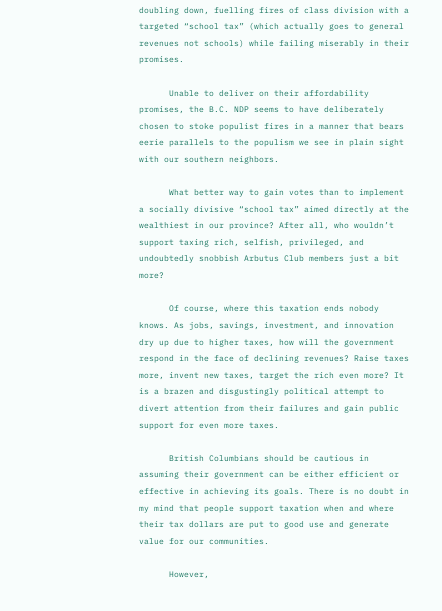doubling down, fuelling fires of class division with a targeted “school tax” (which actually goes to general revenues not schools) while failing miserably in their promises.

      Unable to deliver on their affordability promises, the B.C. NDP seems to have deliberately chosen to stoke populist fires in a manner that bears eerie parallels to the populism we see in plain sight with our southern neighbors.

      What better way to gain votes than to implement a socially divisive “school tax” aimed directly at the wealthiest in our province? After all, who wouldn’t support taxing rich, selfish, privileged, and undoubtedly snobbish Arbutus Club members just a bit more?

      Of course, where this taxation ends nobody knows. As jobs, savings, investment, and innovation dry up due to higher taxes, how will the government respond in the face of declining revenues? Raise taxes more, invent new taxes, target the rich even more? It is a brazen and disgustingly political attempt to divert attention from their failures and gain public support for even more taxes.

      British Columbians should be cautious in assuming their government can be either efficient or effective in achieving its goals. There is no doubt in my mind that people support taxation when and where their tax dollars are put to good use and generate value for our communities.

      However,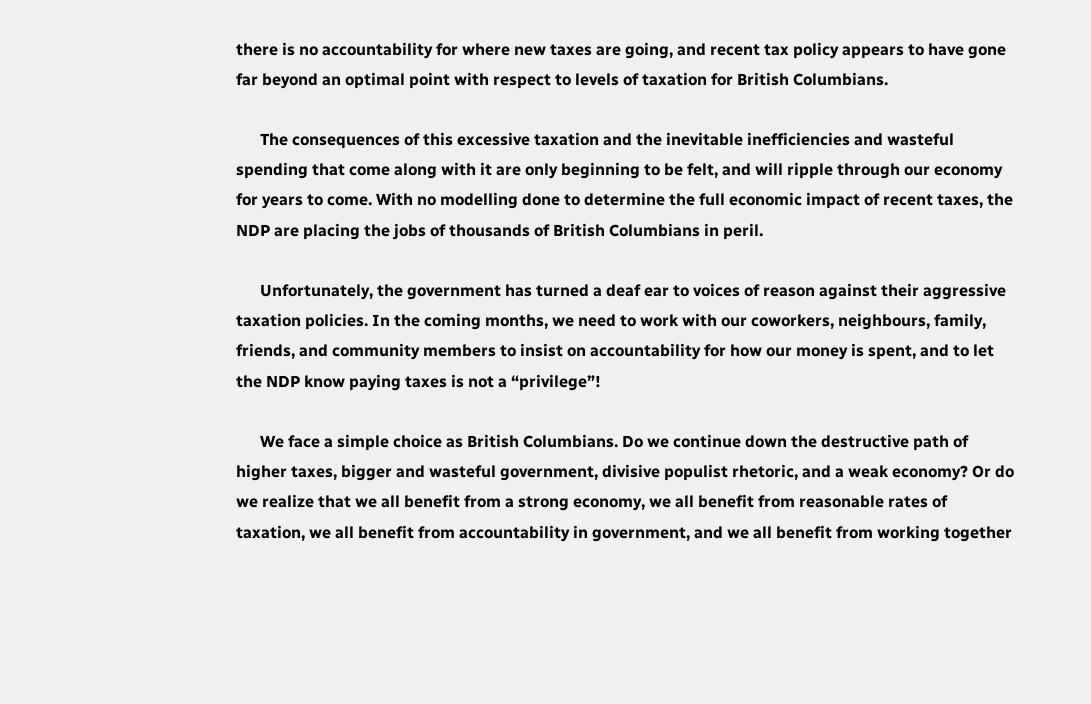there is no accountability for where new taxes are going, and recent tax policy appears to have gone far beyond an optimal point with respect to levels of taxation for British Columbians.

      The consequences of this excessive taxation and the inevitable inefficiencies and wasteful spending that come along with it are only beginning to be felt, and will ripple through our economy for years to come. With no modelling done to determine the full economic impact of recent taxes, the NDP are placing the jobs of thousands of British Columbians in peril.

      Unfortunately, the government has turned a deaf ear to voices of reason against their aggressive taxation policies. In the coming months, we need to work with our coworkers, neighbours, family, friends, and community members to insist on accountability for how our money is spent, and to let the NDP know paying taxes is not a “privilege”!

      We face a simple choice as British Columbians. Do we continue down the destructive path of higher taxes, bigger and wasteful government, divisive populist rhetoric, and a weak economy? Or do we realize that we all benefit from a strong economy, we all benefit from reasonable rates of taxation, we all benefit from accountability in government, and we all benefit from working together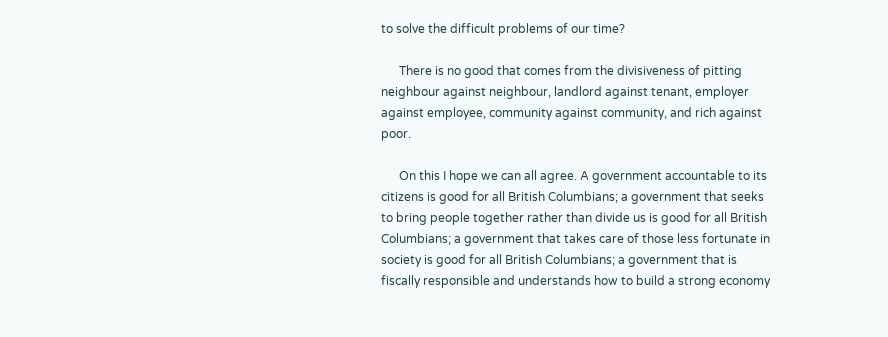to solve the difficult problems of our time?

      There is no good that comes from the divisiveness of pitting neighbour against neighbour, landlord against tenant, employer against employee, community against community, and rich against poor.

      On this I hope we can all agree. A government accountable to its citizens is good for all British Columbians; a government that seeks to bring people together rather than divide us is good for all British Columbians; a government that takes care of those less fortunate in society is good for all British Columbians; a government that is fiscally responsible and understands how to build a strong economy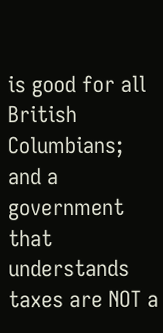is good for all British Columbians; and a government that understands taxes are NOT a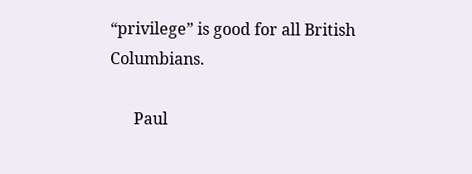“privilege” is good for all British Columbians.

      Paul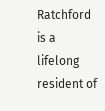Ratchford is a lifelong resident of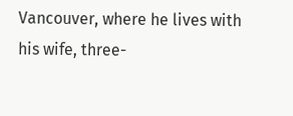Vancouver, where he lives with his wife, three-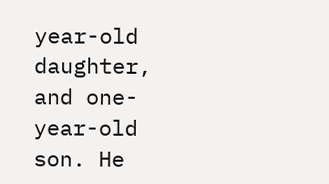year-old daughter, and one-year-old son. He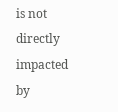is not directly impacted by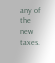any of the new taxes.